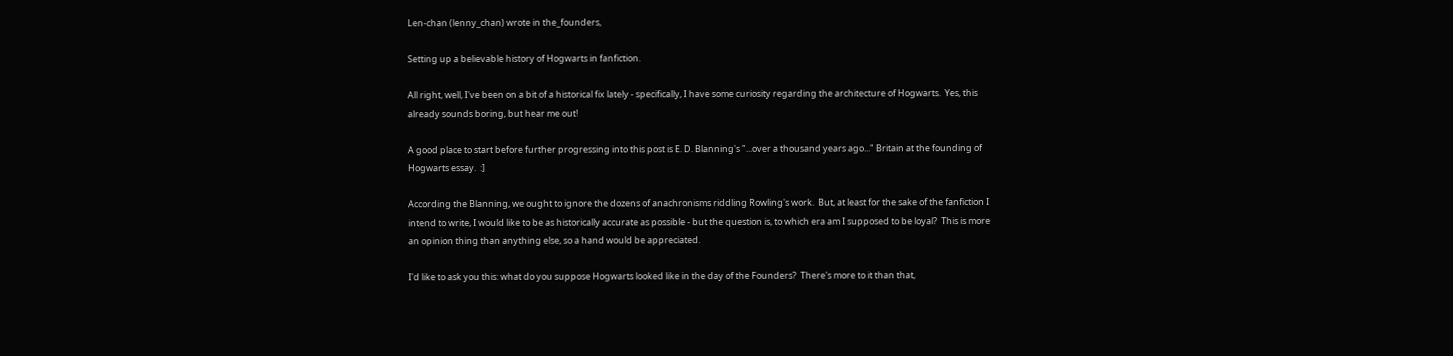Len-chan (lenny_chan) wrote in the_founders,

Setting up a believable history of Hogwarts in fanfiction.

All right, well, I've been on a bit of a historical fix lately - specifically, I have some curiosity regarding the architecture of Hogwarts.  Yes, this already sounds boring, but hear me out!

A good place to start before further progressing into this post is E. D. Blanning's "...over a thousand years ago..." Britain at the founding of Hogwarts essay.  :]

According the Blanning, we ought to ignore the dozens of anachronisms riddling Rowling's work.  But, at least for the sake of the fanfiction I intend to write, I would like to be as historically accurate as possible - but the question is, to which era am I supposed to be loyal?  This is more an opinion thing than anything else, so a hand would be appreciated.

I'd like to ask you this: what do you suppose Hogwarts looked like in the day of the Founders?  There's more to it than that,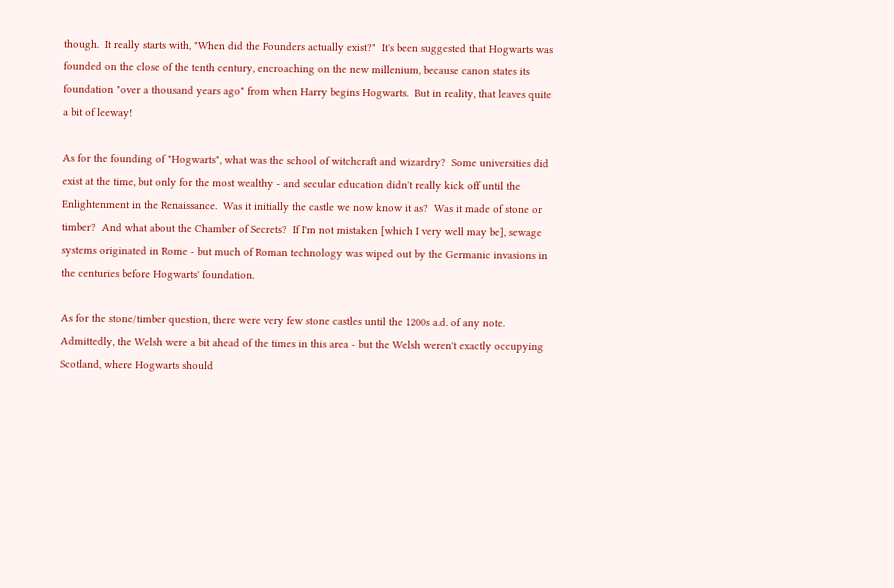though.  It really starts with, "When did the Founders actually exist?"  It's been suggested that Hogwarts was founded on the close of the tenth century, encroaching on the new millenium, because canon states its foundation "over a thousand years ago" from when Harry begins Hogwarts.  But in reality, that leaves quite a bit of leeway!

As for the founding of "Hogwarts", what was the school of witchcraft and wizardry?  Some universities did exist at the time, but only for the most wealthy - and secular education didn't really kick off until the Enlightenment in the Renaissance.  Was it initially the castle we now know it as?  Was it made of stone or timber?  And what about the Chamber of Secrets?  If I'm not mistaken [which I very well may be], sewage systems originated in Rome - but much of Roman technology was wiped out by the Germanic invasions in the centuries before Hogwarts' foundation.

As for the stone/timber question, there were very few stone castles until the 1200s a.d. of any note.  Admittedly, the Welsh were a bit ahead of the times in this area - but the Welsh weren't exactly occupying Scotland, where Hogwarts should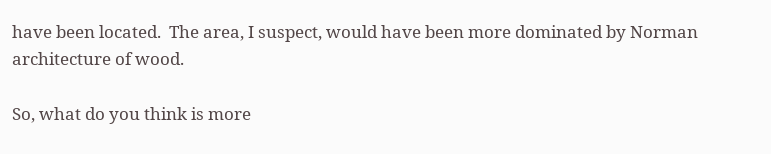have been located.  The area, I suspect, would have been more dominated by Norman architecture of wood.

So, what do you think is more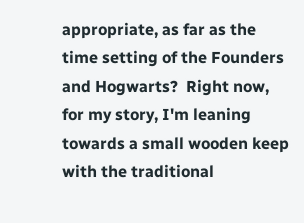appropriate, as far as the time setting of the Founders and Hogwarts?  Right now, for my story, I'm leaning towards a small wooden keep with the traditional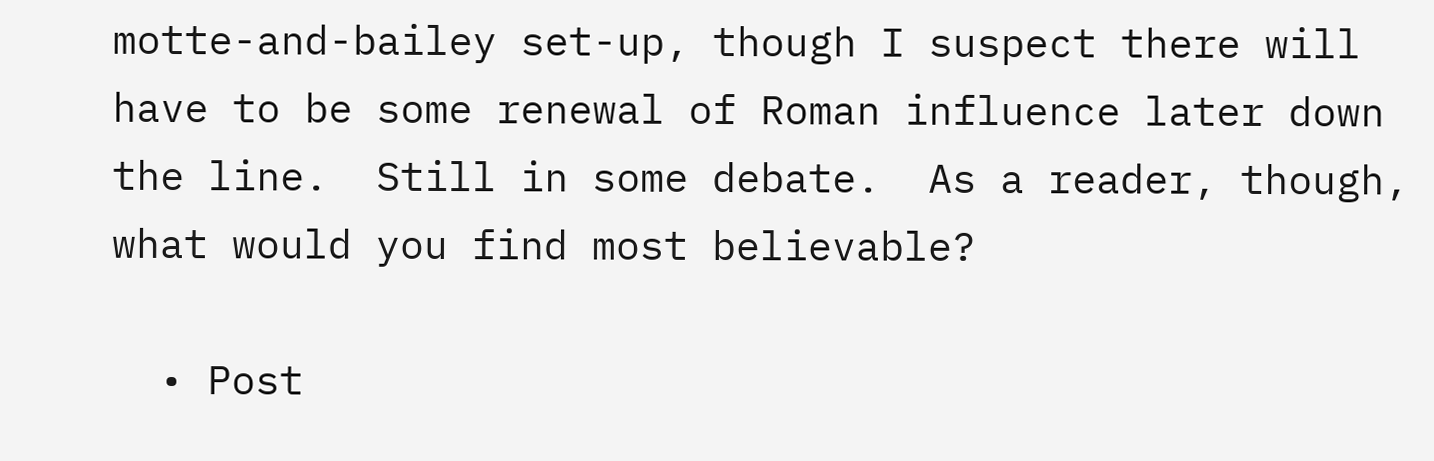motte-and-bailey set-up, though I suspect there will have to be some renewal of Roman influence later down the line.  Still in some debate.  As a reader, though, what would you find most believable?

  • Post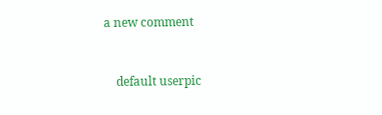a new comment


    default userpic